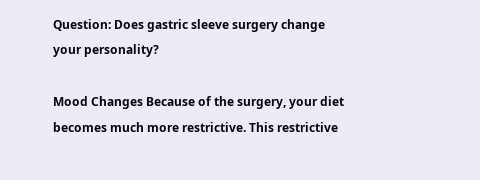Question: Does gastric sleeve surgery change your personality?

Mood Changes Because of the surgery, your diet becomes much more restrictive. This restrictive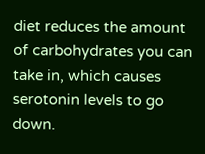diet reduces the amount of carbohydrates you can take in, which causes serotonin levels to go down.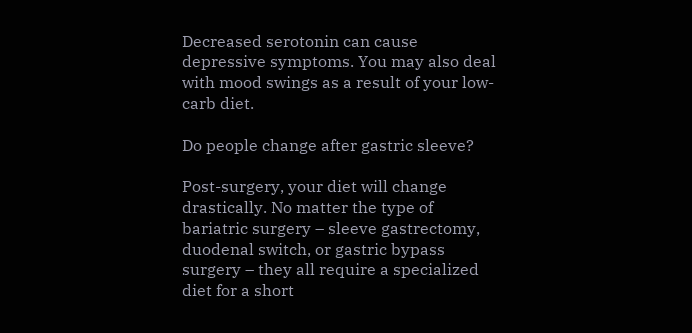Decreased serotonin can cause depressive symptoms. You may also deal with mood swings as a result of your low-carb diet.

Do people change after gastric sleeve?

Post-surgery, your diet will change drastically. No matter the type of bariatric surgery – sleeve gastrectomy, duodenal switch, or gastric bypass surgery – they all require a specialized diet for a short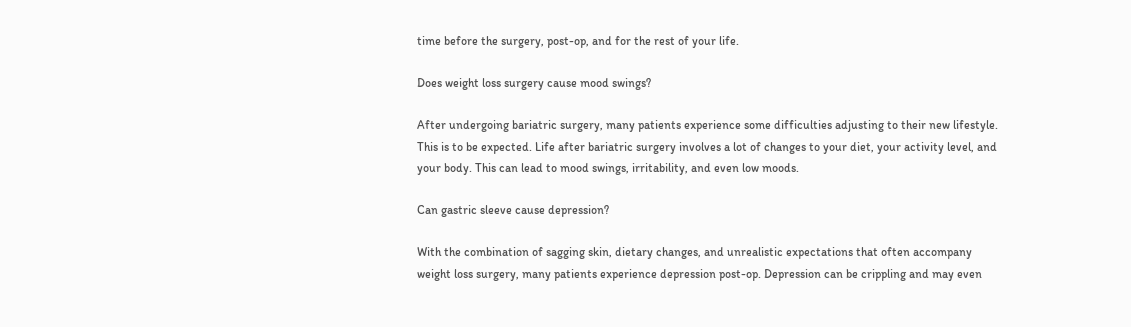time before the surgery, post-op, and for the rest of your life.

Does weight loss surgery cause mood swings?

After undergoing bariatric surgery, many patients experience some difficulties adjusting to their new lifestyle. This is to be expected. Life after bariatric surgery involves a lot of changes to your diet, your activity level, and your body. This can lead to mood swings, irritability, and even low moods.

Can gastric sleeve cause depression?

With the combination of sagging skin, dietary changes, and unrealistic expectations that often accompany weight loss surgery, many patients experience depression post-op. Depression can be crippling and may even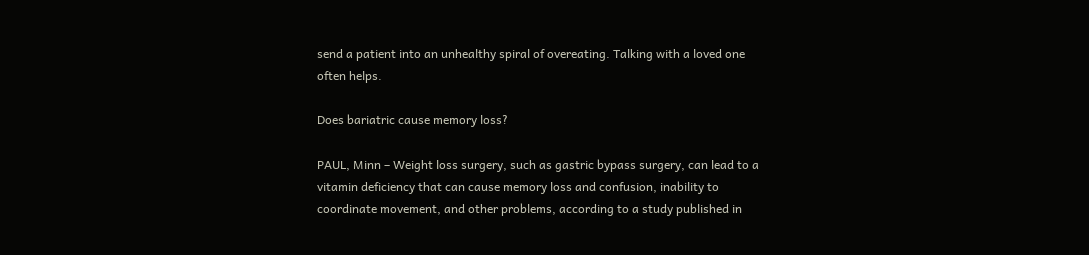send a patient into an unhealthy spiral of overeating. Talking with a loved one often helps.

Does bariatric cause memory loss?

PAUL, Minn – Weight loss surgery, such as gastric bypass surgery, can lead to a vitamin deficiency that can cause memory loss and confusion, inability to coordinate movement, and other problems, according to a study published in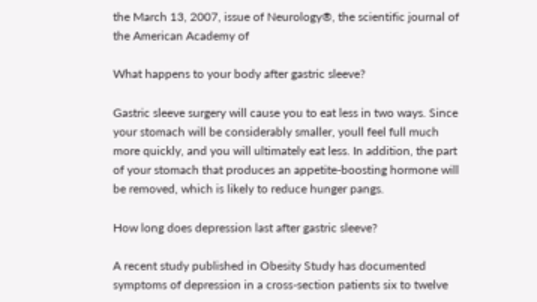the March 13, 2007, issue of Neurology®, the scientific journal of the American Academy of

What happens to your body after gastric sleeve?

Gastric sleeve surgery will cause you to eat less in two ways. Since your stomach will be considerably smaller, youll feel full much more quickly, and you will ultimately eat less. In addition, the part of your stomach that produces an appetite-boosting hormone will be removed, which is likely to reduce hunger pangs.

How long does depression last after gastric sleeve?

A recent study published in Obesity Study has documented symptoms of depression in a cross-section patients six to twelve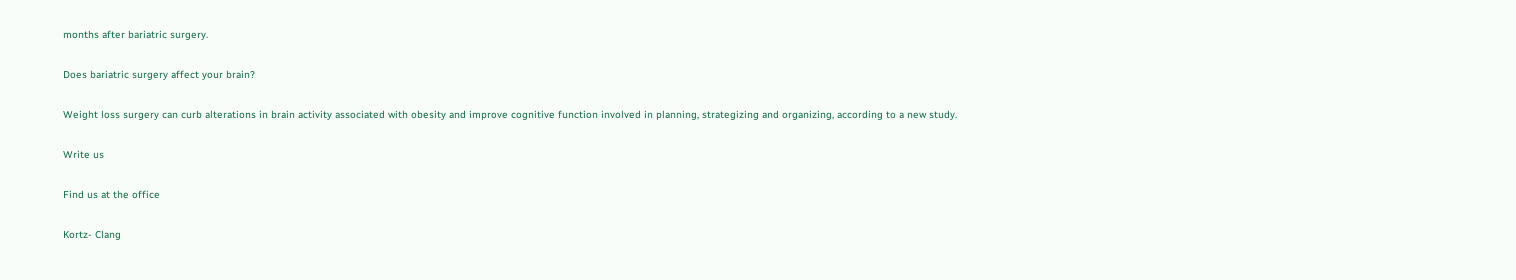months after bariatric surgery.

Does bariatric surgery affect your brain?

Weight loss surgery can curb alterations in brain activity associated with obesity and improve cognitive function involved in planning, strategizing and organizing, according to a new study.

Write us

Find us at the office

Kortz- Clang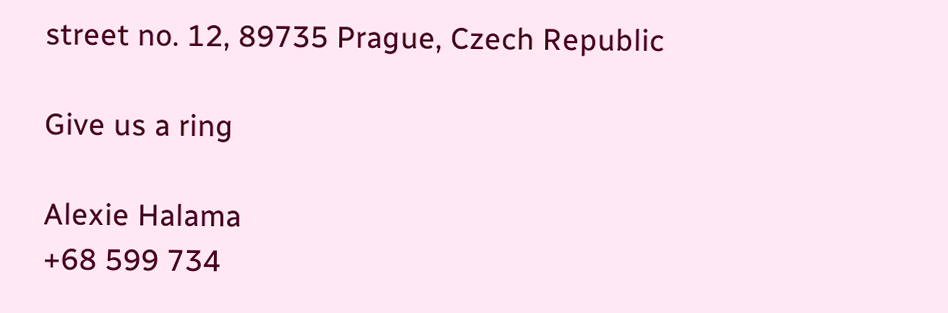street no. 12, 89735 Prague, Czech Republic

Give us a ring

Alexie Halama
+68 599 734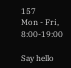157
Mon - Fri, 8:00-19:00

Say hello